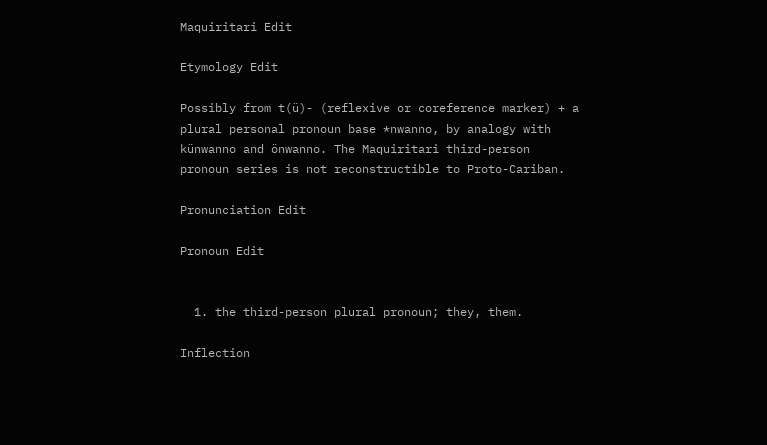Maquiritari Edit

Etymology Edit

Possibly from t(ü)- (reflexive or coreference marker) + a plural personal pronoun base *nwanno, by analogy with künwanno and önwanno. The Maquiritari third-person pronoun series is not reconstructible to Proto-Cariban.

Pronunciation Edit

Pronoun Edit


  1. the third-person plural pronoun; they, them.

Inflection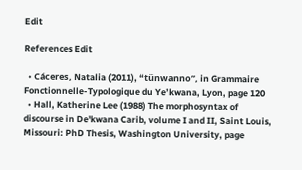Edit

References Edit

  • Cáceres, Natalia (2011), “tünwanno”, in Grammaire Fonctionnelle-Typologique du Ye’kwana, Lyon, page 120
  • Hall, Katherine Lee (1988) The morphosyntax of discourse in De'kwana Carib, volume I and II, Saint Louis, Missouri: PhD Thesis, Washington University, page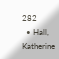282
  • Hall, Katherine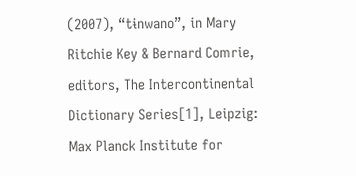(2007), “tɨnwano”, in Mary Ritchie Key & Bernard Comrie, editors, The Intercontinental Dictionary Series[1], Leipzig: Max Planck Institute for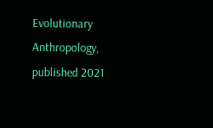Evolutionary Anthropology, published 2021